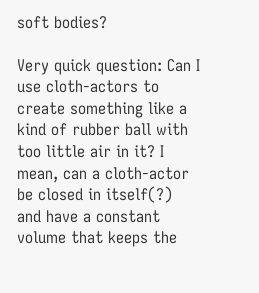soft bodies?

Very quick question: Can I use cloth-actors to create something like a kind of rubber ball with too little air in it? I mean, can a cloth-actor be closed in itself(?) and have a constant volume that keeps the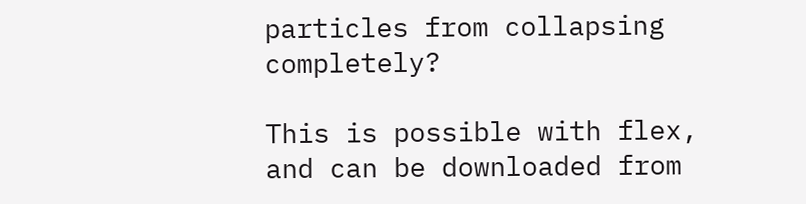particles from collapsing completely?

This is possible with flex, and can be downloaded from